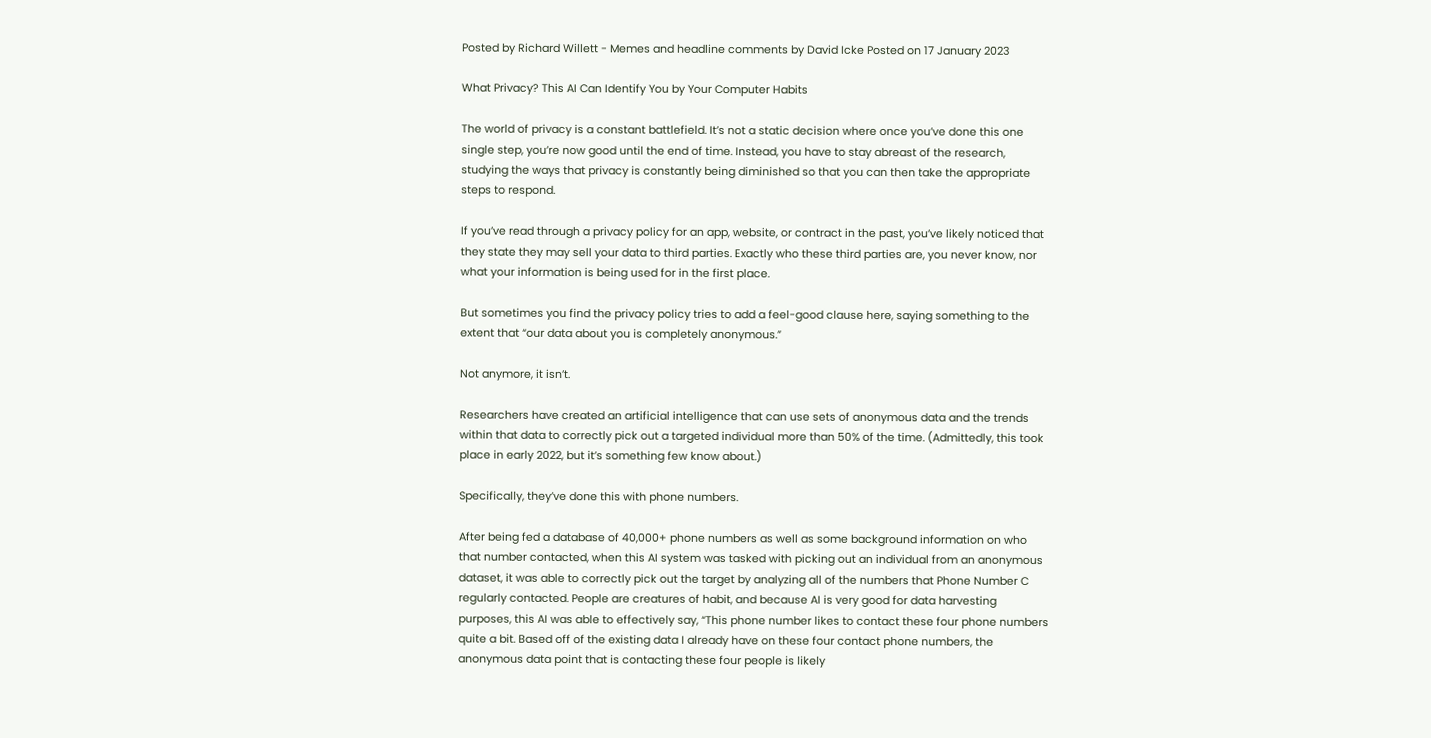Posted by Richard Willett - Memes and headline comments by David Icke Posted on 17 January 2023

What Privacy? This AI Can Identify You by Your Computer Habits

The world of privacy is a constant battlefield. It’s not a static decision where once you’ve done this one single step, you’re now good until the end of time. Instead, you have to stay abreast of the research, studying the ways that privacy is constantly being diminished so that you can then take the appropriate steps to respond.

If you’ve read through a privacy policy for an app, website, or contract in the past, you’ve likely noticed that they state they may sell your data to third parties. Exactly who these third parties are, you never know, nor what your information is being used for in the first place.

But sometimes you find the privacy policy tries to add a feel-good clause here, saying something to the extent that “our data about you is completely anonymous.”

Not anymore, it isn’t.

Researchers have created an artificial intelligence that can use sets of anonymous data and the trends within that data to correctly pick out a targeted individual more than 50% of the time. (Admittedly, this took place in early 2022, but it’s something few know about.)

Specifically, they’ve done this with phone numbers.

After being fed a database of 40,000+ phone numbers as well as some background information on who that number contacted, when this AI system was tasked with picking out an individual from an anonymous dataset, it was able to correctly pick out the target by analyzing all of the numbers that Phone Number C regularly contacted. People are creatures of habit, and because AI is very good for data harvesting purposes, this AI was able to effectively say, “This phone number likes to contact these four phone numbers quite a bit. Based off of the existing data I already have on these four contact phone numbers, the anonymous data point that is contacting these four people is likely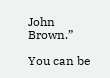John Brown.”

You can be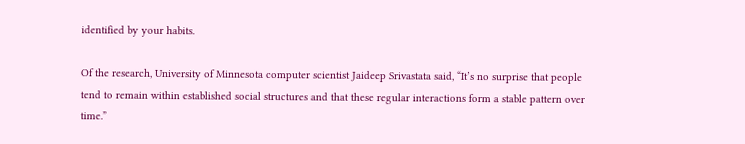identified by your habits.

Of the research, University of Minnesota computer scientist Jaideep Srivastata said, “It’s no surprise that people tend to remain within established social structures and that these regular interactions form a stable pattern over time.”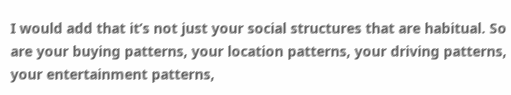I would add that it’s not just your social structures that are habitual. So are your buying patterns, your location patterns, your driving patterns, your entertainment patterns,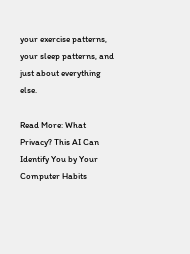your exercise patterns, your sleep patterns, and just about everything else.

Read More: What Privacy? This AI Can Identify You by Your Computer Habits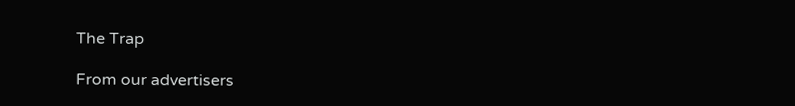The Trap

From our advertisers